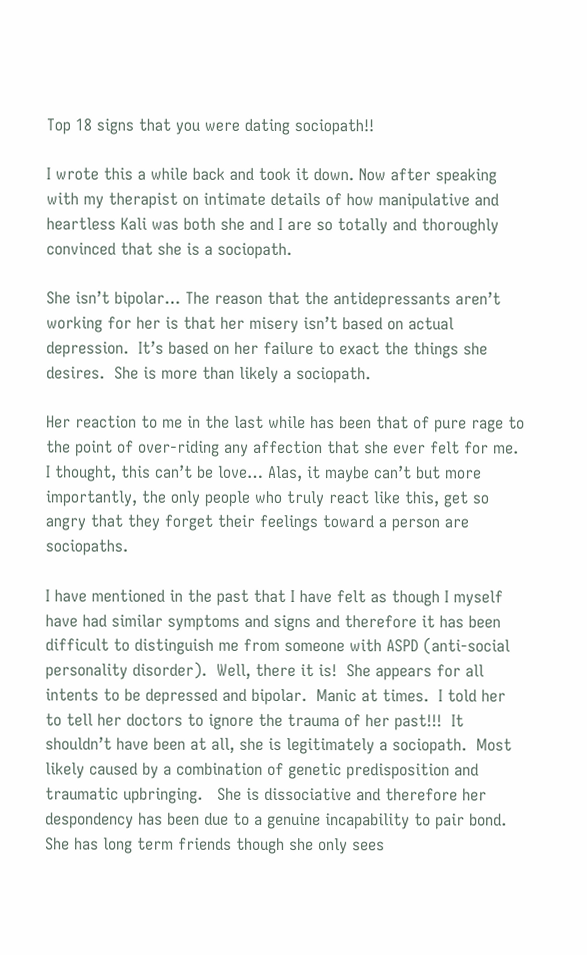Top 18 signs that you were dating sociopath!!

I wrote this a while back and took it down. Now after speaking with my therapist on intimate details of how manipulative and heartless Kali was both she and I are so totally and thoroughly convinced that she is a sociopath.

She isn’t bipolar… The reason that the antidepressants aren’t working for her is that her misery isn’t based on actual depression.  It’s based on her failure to exact the things she desires.  She is more than likely a sociopath.

Her reaction to me in the last while has been that of pure rage to the point of over-riding any affection that she ever felt for me.  I thought, this can’t be love… Alas, it maybe can’t but more importantly, the only people who truly react like this, get so angry that they forget their feelings toward a person are sociopaths.

I have mentioned in the past that I have felt as though I myself have had similar symptoms and signs and therefore it has been difficult to distinguish me from someone with ASPD (anti-social personality disorder).  Well, there it is!  She appears for all intents to be depressed and bipolar.  Manic at times.  I told her to tell her doctors to ignore the trauma of her past!!!  It shouldn’t have been at all, she is legitimately a sociopath.  Most likely caused by a combination of genetic predisposition and traumatic upbringing.   She is dissociative and therefore her despondency has been due to a genuine incapability to pair bond.  She has long term friends though she only sees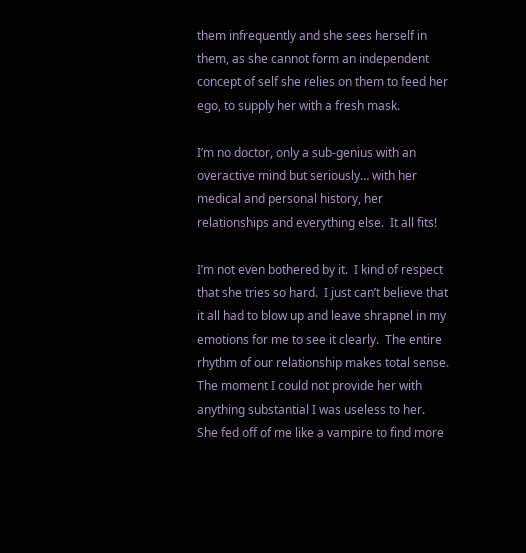them infrequently and she sees herself in them, as she cannot form an independent concept of self she relies on them to feed her ego, to supply her with a fresh mask.

I’m no doctor, only a sub-genius with an overactive mind but seriously… with her medical and personal history, her relationships and everything else.  It all fits!

I’m not even bothered by it.  I kind of respect that she tries so hard.  I just can’t believe that it all had to blow up and leave shrapnel in my emotions for me to see it clearly.  The entire rhythm of our relationship makes total sense.  The moment I could not provide her with anything substantial I was useless to her.   She fed off of me like a vampire to find more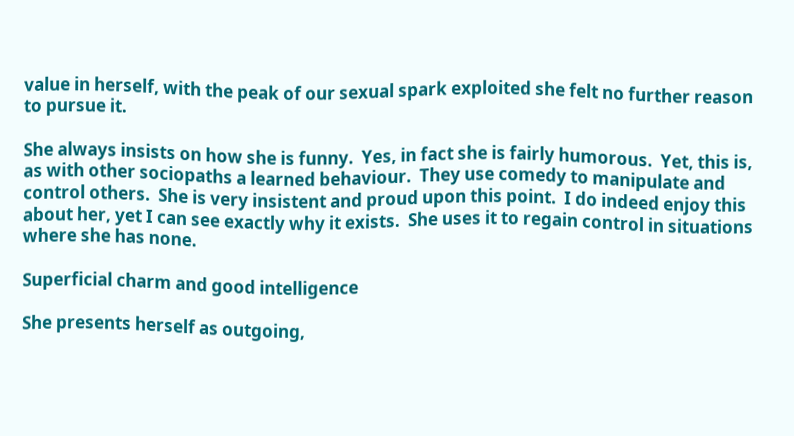value in herself, with the peak of our sexual spark exploited she felt no further reason to pursue it.

She always insists on how she is funny.  Yes, in fact she is fairly humorous.  Yet, this is, as with other sociopaths a learned behaviour.  They use comedy to manipulate and control others.  She is very insistent and proud upon this point.  I do indeed enjoy this about her, yet I can see exactly why it exists.  She uses it to regain control in situations where she has none.

Superficial charm and good intelligence

She presents herself as outgoing,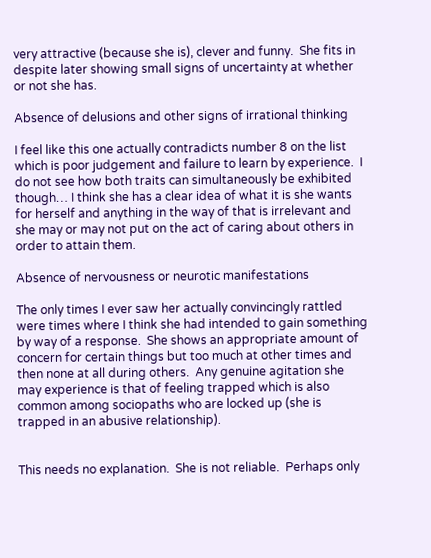very attractive (because she is), clever and funny.  She fits in despite later showing small signs of uncertainty at whether or not she has.

Absence of delusions and other signs of irrational thinking

I feel like this one actually contradicts number 8 on the list which is poor judgement and failure to learn by experience.  I do not see how both traits can simultaneously be exhibited though… I think she has a clear idea of what it is she wants for herself and anything in the way of that is irrelevant and she may or may not put on the act of caring about others in order to attain them.

Absence of nervousness or neurotic manifestations

The only times I ever saw her actually convincingly rattled were times where I think she had intended to gain something by way of a response.  She shows an appropriate amount of concern for certain things but too much at other times and then none at all during others.  Any genuine agitation she may experience is that of feeling trapped which is also common among sociopaths who are locked up (she is trapped in an abusive relationship).


This needs no explanation.  She is not reliable.  Perhaps only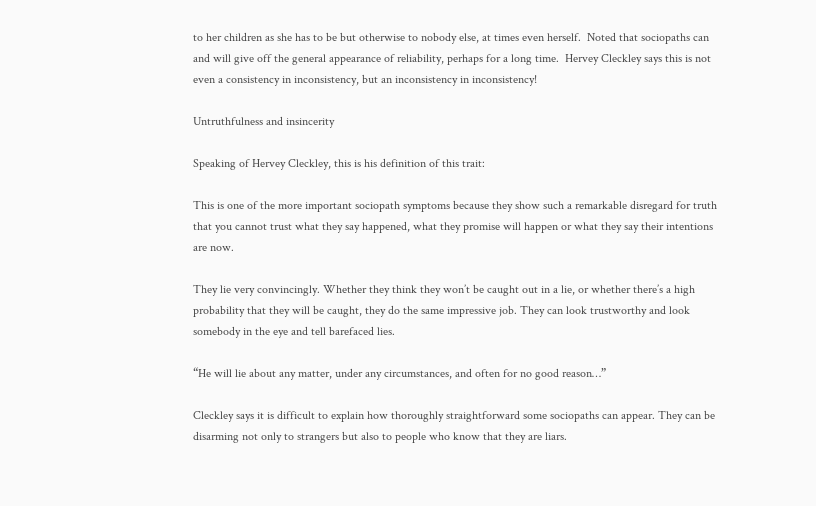to her children as she has to be but otherwise to nobody else, at times even herself.  Noted that sociopaths can and will give off the general appearance of reliability, perhaps for a long time.  Hervey Cleckley says this is not even a consistency in inconsistency, but an inconsistency in inconsistency!

Untruthfulness and insincerity

Speaking of Hervey Cleckley, this is his definition of this trait:

This is one of the more important sociopath symptoms because they show such a remarkable disregard for truth that you cannot trust what they say happened, what they promise will happen or what they say their intentions are now.

They lie very convincingly. Whether they think they won’t be caught out in a lie, or whether there’s a high probability that they will be caught, they do the same impressive job. They can look trustworthy and look somebody in the eye and tell barefaced lies.

“He will lie about any matter, under any circumstances, and often for no good reason…”

Cleckley says it is difficult to explain how thoroughly straightforward some sociopaths can appear. They can be disarming not only to strangers but also to people who know that they are liars.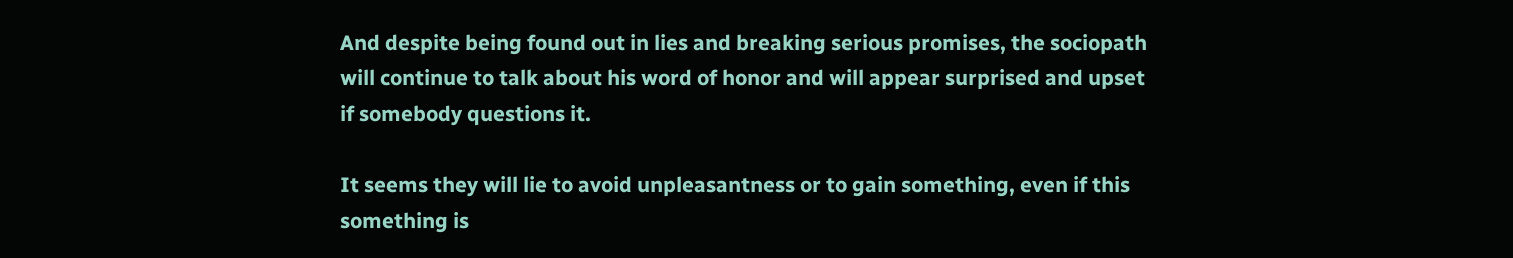And despite being found out in lies and breaking serious promises, the sociopath will continue to talk about his word of honor and will appear surprised and upset if somebody questions it.

It seems they will lie to avoid unpleasantness or to gain something, even if this something is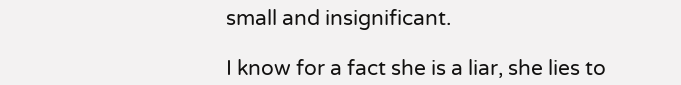small and insignificant.

I know for a fact she is a liar, she lies to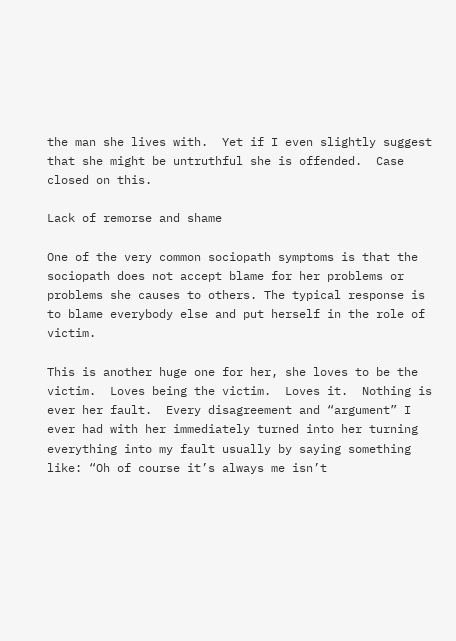the man she lives with.  Yet if I even slightly suggest that she might be untruthful she is offended.  Case closed on this.

Lack of remorse and shame

One of the very common sociopath symptoms is that the sociopath does not accept blame for her problems or problems she causes to others. The typical response is to blame everybody else and put herself in the role of victim.

This is another huge one for her, she loves to be the victim.  Loves being the victim.  Loves it.  Nothing is ever her fault.  Every disagreement and “argument” I ever had with her immediately turned into her turning everything into my fault usually by saying something like: “Oh of course it’s always me isn’t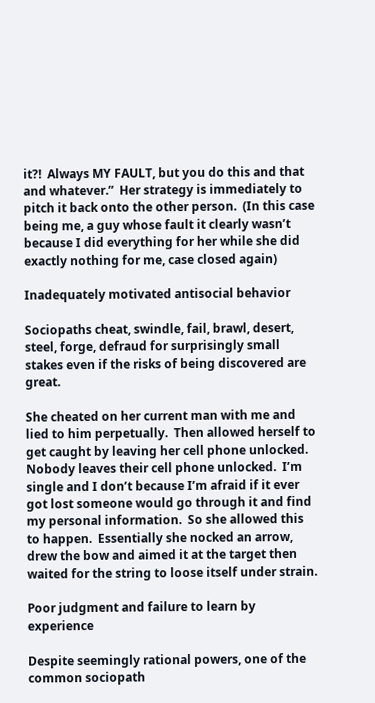it?!  Always MY FAULT, but you do this and that and whatever.”  Her strategy is immediately to pitch it back onto the other person.  (In this case being me, a guy whose fault it clearly wasn’t because I did everything for her while she did exactly nothing for me, case closed again)

Inadequately motivated antisocial behavior

Sociopaths cheat, swindle, fail, brawl, desert, steel, forge, defraud for surprisingly small stakes even if the risks of being discovered are great.

She cheated on her current man with me and lied to him perpetually.  Then allowed herself to get caught by leaving her cell phone unlocked.  Nobody leaves their cell phone unlocked.  I’m single and I don’t because I’m afraid if it ever got lost someone would go through it and find my personal information.  So she allowed this to happen.  Essentially she nocked an arrow, drew the bow and aimed it at the target then waited for the string to loose itself under strain.

Poor judgment and failure to learn by experience

Despite seemingly rational powers, one of the common sociopath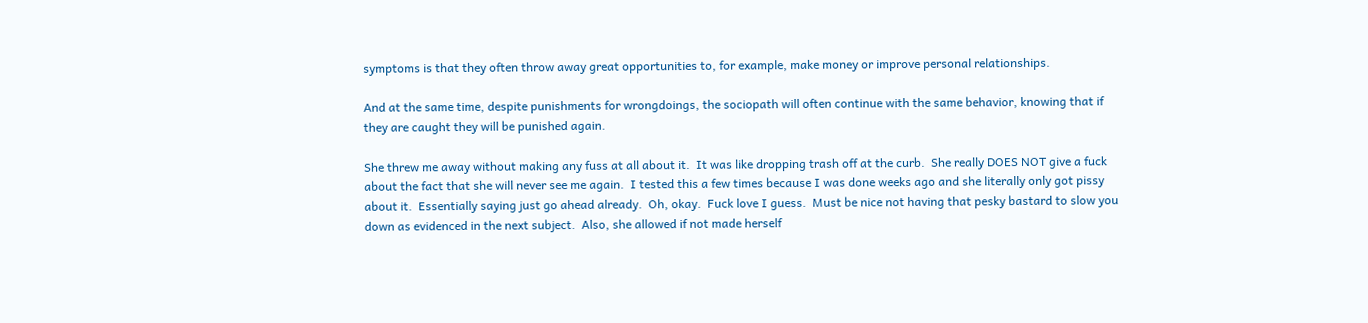symptoms is that they often throw away great opportunities to, for example, make money or improve personal relationships.

And at the same time, despite punishments for wrongdoings, the sociopath will often continue with the same behavior, knowing that if they are caught they will be punished again.

She threw me away without making any fuss at all about it.  It was like dropping trash off at the curb.  She really DOES NOT give a fuck about the fact that she will never see me again.  I tested this a few times because I was done weeks ago and she literally only got pissy about it.  Essentially saying just go ahead already.  Oh, okay.  Fuck love I guess.  Must be nice not having that pesky bastard to slow you down as evidenced in the next subject.  Also, she allowed if not made herself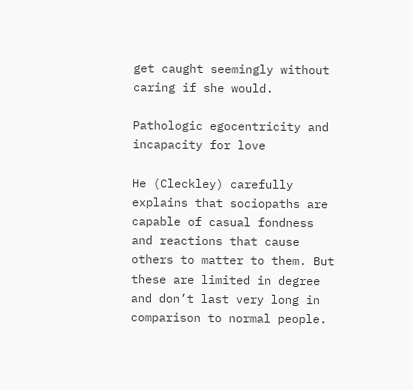get caught seemingly without caring if she would.

Pathologic egocentricity and incapacity for love

He (Cleckley) carefully explains that sociopaths are capable of casual fondness and reactions that cause others to matter to them. But these are limited in degree and don’t last very long in comparison to normal people.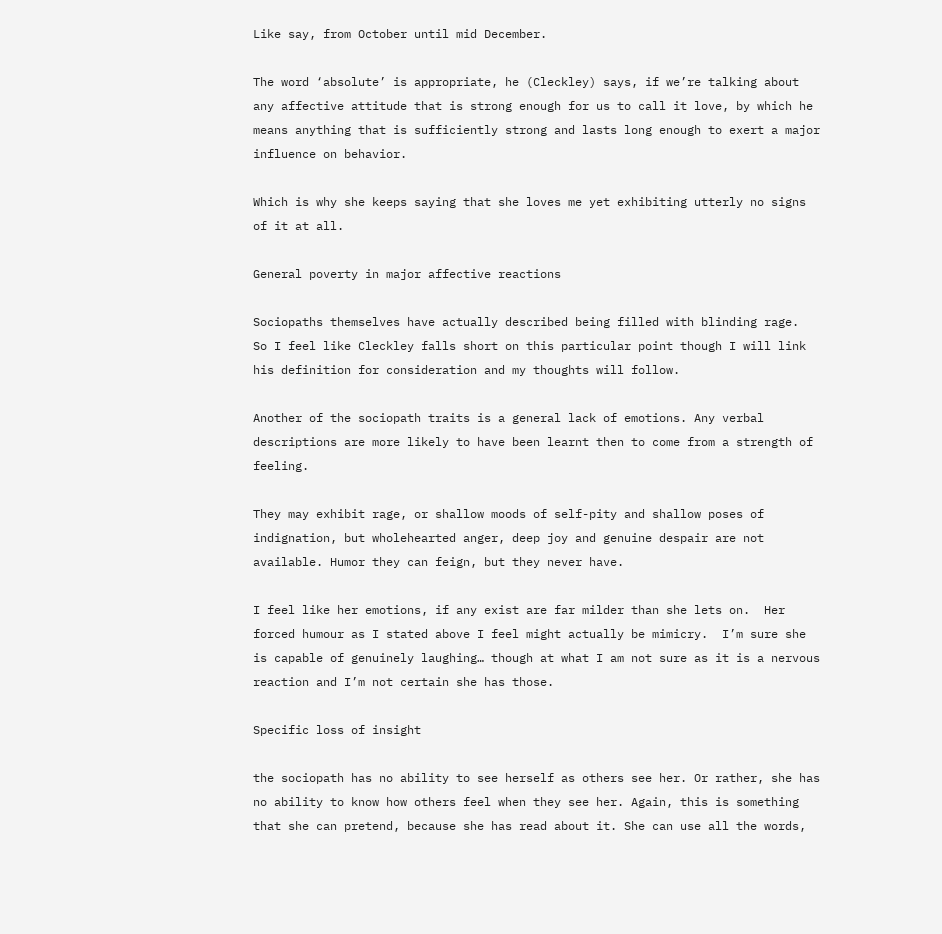Like say, from October until mid December.

The word ‘absolute’ is appropriate, he (Cleckley) says, if we’re talking about any affective attitude that is strong enough for us to call it love, by which he means anything that is sufficiently strong and lasts long enough to exert a major influence on behavior.

Which is why she keeps saying that she loves me yet exhibiting utterly no signs of it at all.

General poverty in major affective reactions

Sociopaths themselves have actually described being filled with blinding rage.  So I feel like Cleckley falls short on this particular point though I will link his definition for consideration and my thoughts will follow.

Another of the sociopath traits is a general lack of emotions. Any verbal descriptions are more likely to have been learnt then to come from a strength of feeling.

They may exhibit rage, or shallow moods of self-pity and shallow poses of indignation, but wholehearted anger, deep joy and genuine despair are not available. Humor they can feign, but they never have.

I feel like her emotions, if any exist are far milder than she lets on.  Her forced humour as I stated above I feel might actually be mimicry.  I’m sure she is capable of genuinely laughing… though at what I am not sure as it is a nervous reaction and I’m not certain she has those.

Specific loss of insight

the sociopath has no ability to see herself as others see her. Or rather, she has no ability to know how others feel when they see her. Again, this is something that she can pretend, because she has read about it. She can use all the words,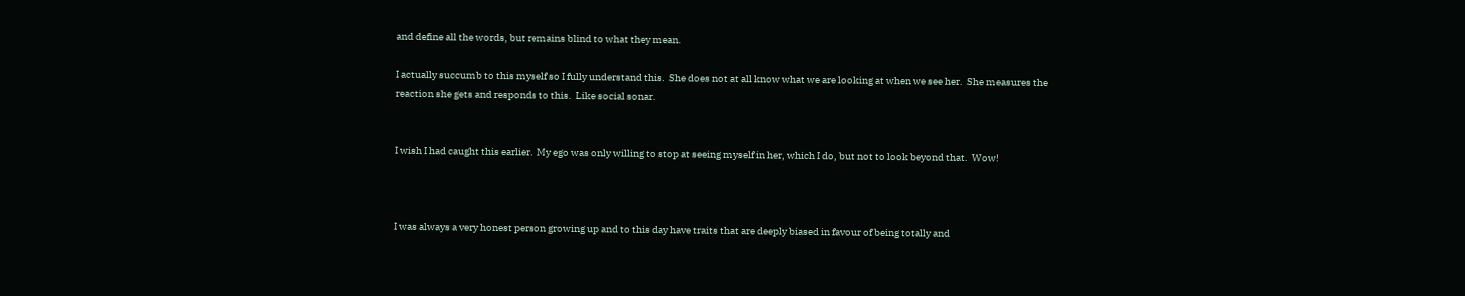and define all the words, but remains blind to what they mean.

I actually succumb to this myself so I fully understand this.  She does not at all know what we are looking at when we see her.  She measures the reaction she gets and responds to this.  Like social sonar.


I wish I had caught this earlier.  My ego was only willing to stop at seeing myself in her, which I do, but not to look beyond that.  Wow!



I was always a very honest person growing up and to this day have traits that are deeply biased in favour of being totally and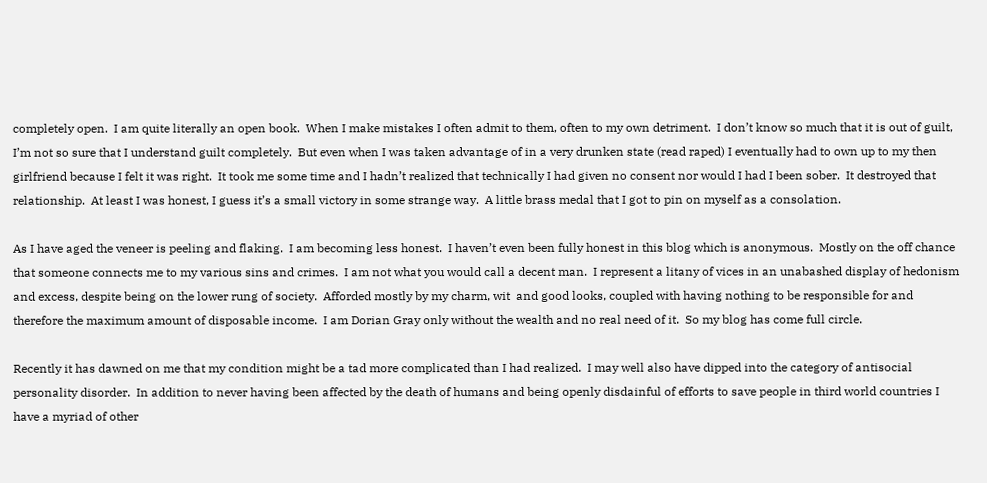completely open.  I am quite literally an open book.  When I make mistakes I often admit to them, often to my own detriment.  I don’t know so much that it is out of guilt, I’m not so sure that I understand guilt completely.  But even when I was taken advantage of in a very drunken state (read raped) I eventually had to own up to my then girlfriend because I felt it was right.  It took me some time and I hadn’t realized that technically I had given no consent nor would I had I been sober.  It destroyed that relationship.  At least I was honest, I guess it’s a small victory in some strange way.  A little brass medal that I got to pin on myself as a consolation.

As I have aged the veneer is peeling and flaking.  I am becoming less honest.  I haven’t even been fully honest in this blog which is anonymous.  Mostly on the off chance that someone connects me to my various sins and crimes.  I am not what you would call a decent man.  I represent a litany of vices in an unabashed display of hedonism and excess, despite being on the lower rung of society.  Afforded mostly by my charm, wit  and good looks, coupled with having nothing to be responsible for and therefore the maximum amount of disposable income.  I am Dorian Gray only without the wealth and no real need of it.  So my blog has come full circle.

Recently it has dawned on me that my condition might be a tad more complicated than I had realized.  I may well also have dipped into the category of antisocial personality disorder.  In addition to never having been affected by the death of humans and being openly disdainful of efforts to save people in third world countries I have a myriad of other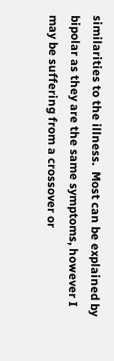similarities to the illness.  Most can be explained by bipolar as they are the same symptoms, however I may be suffering from a crossover or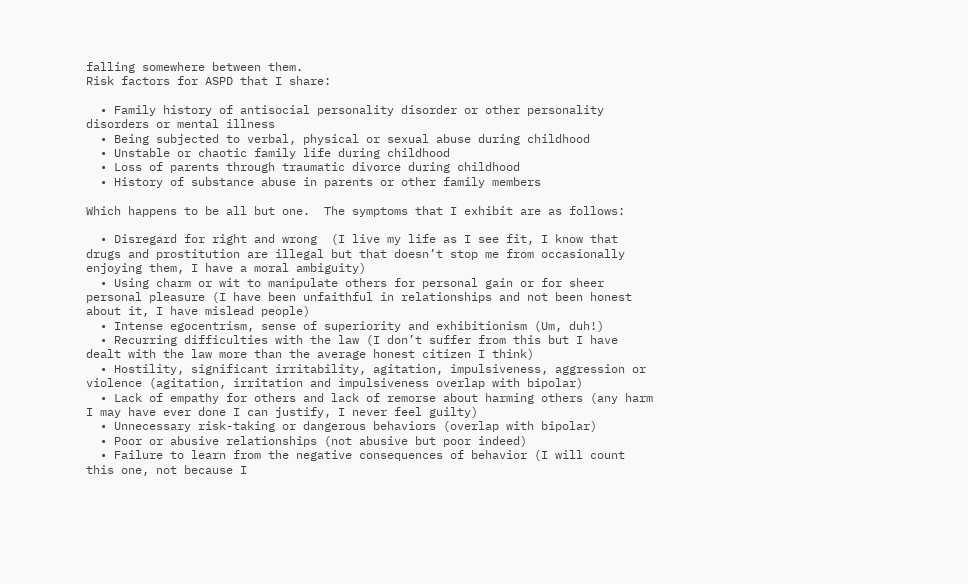falling somewhere between them.
Risk factors for ASPD that I share:

  • Family history of antisocial personality disorder or other personality disorders or mental illness
  • Being subjected to verbal, physical or sexual abuse during childhood
  • Unstable or chaotic family life during childhood
  • Loss of parents through traumatic divorce during childhood
  • History of substance abuse in parents or other family members

Which happens to be all but one.  The symptoms that I exhibit are as follows:

  • Disregard for right and wrong  (I live my life as I see fit, I know that drugs and prostitution are illegal but that doesn’t stop me from occasionally enjoying them, I have a moral ambiguity)
  • Using charm or wit to manipulate others for personal gain or for sheer personal pleasure (I have been unfaithful in relationships and not been honest about it, I have mislead people)
  • Intense egocentrism, sense of superiority and exhibitionism (Um, duh!)
  • Recurring difficulties with the law (I don’t suffer from this but I have dealt with the law more than the average honest citizen I think)
  • Hostility, significant irritability, agitation, impulsiveness, aggression or violence (agitation, irritation and impulsiveness overlap with bipolar)
  • Lack of empathy for others and lack of remorse about harming others (any harm I may have ever done I can justify, I never feel guilty)
  • Unnecessary risk-taking or dangerous behaviors (overlap with bipolar)
  • Poor or abusive relationships (not abusive but poor indeed)
  • Failure to learn from the negative consequences of behavior (I will count this one, not because I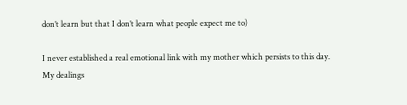don’t learn but that I don’t learn what people expect me to)

I never established a real emotional link with my mother which persists to this day.  My dealings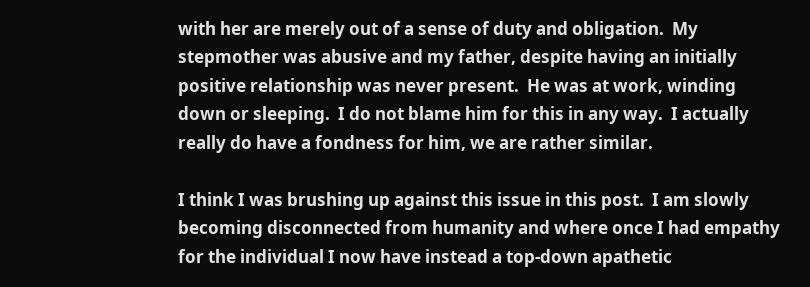with her are merely out of a sense of duty and obligation.  My stepmother was abusive and my father, despite having an initially positive relationship was never present.  He was at work, winding down or sleeping.  I do not blame him for this in any way.  I actually really do have a fondness for him, we are rather similar.

I think I was brushing up against this issue in this post.  I am slowly becoming disconnected from humanity and where once I had empathy for the individual I now have instead a top-down apathetic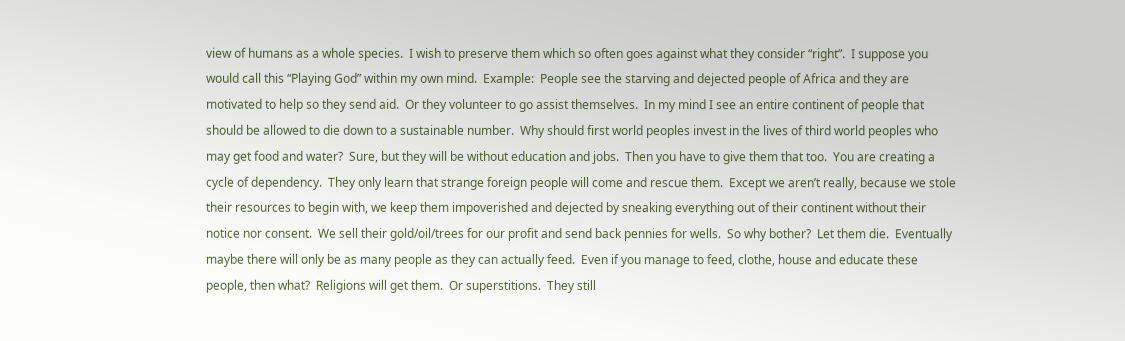view of humans as a whole species.  I wish to preserve them which so often goes against what they consider “right”.  I suppose you would call this “Playing God” within my own mind.  Example:  People see the starving and dejected people of Africa and they are motivated to help so they send aid.  Or they volunteer to go assist themselves.  In my mind I see an entire continent of people that should be allowed to die down to a sustainable number.  Why should first world peoples invest in the lives of third world peoples who may get food and water?  Sure, but they will be without education and jobs.  Then you have to give them that too.  You are creating a cycle of dependency.  They only learn that strange foreign people will come and rescue them.  Except we aren’t really, because we stole their resources to begin with, we keep them impoverished and dejected by sneaking everything out of their continent without their notice nor consent.  We sell their gold/oil/trees for our profit and send back pennies for wells.  So why bother?  Let them die.  Eventually maybe there will only be as many people as they can actually feed.  Even if you manage to feed, clothe, house and educate these people, then what?  Religions will get them.  Or superstitions.  They still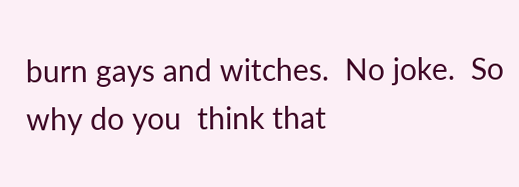burn gays and witches.  No joke.  So why do you  think that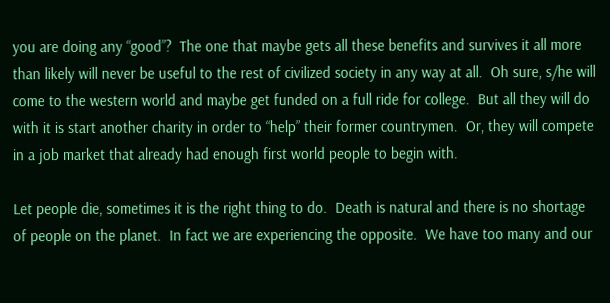you are doing any “good”?  The one that maybe gets all these benefits and survives it all more than likely will never be useful to the rest of civilized society in any way at all.  Oh sure, s/he will come to the western world and maybe get funded on a full ride for college.  But all they will do with it is start another charity in order to “help” their former countrymen.  Or, they will compete in a job market that already had enough first world people to begin with.

Let people die, sometimes it is the right thing to do.  Death is natural and there is no shortage of people on the planet.  In fact we are experiencing the opposite.  We have too many and our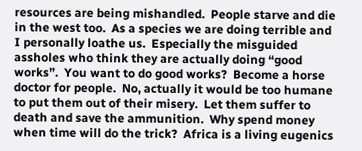resources are being mishandled.  People starve and die in the west too.  As a species we are doing terrible and I personally loathe us.  Especially the misguided assholes who think they are actually doing “good works”.  You want to do good works?  Become a horse doctor for people.  No, actually it would be too humane to put them out of their misery.  Let them suffer to death and save the ammunition.  Why spend money when time will do the trick?  Africa is a living eugenics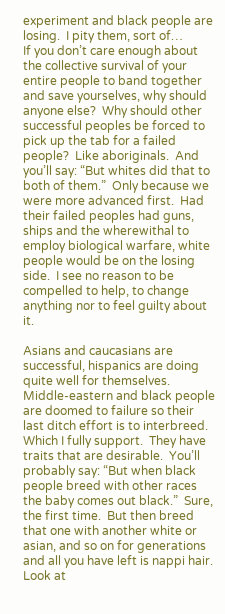experiment and black people are losing.  I pity them, sort of…
If you don’t care enough about the collective survival of your entire people to band together and save yourselves, why should anyone else?  Why should other successful peoples be forced to pick up the tab for a failed people?  Like aboriginals.  And you’ll say: “But whites did that to both of them.”  Only because we were more advanced first.  Had their failed peoples had guns, ships and the wherewithal to employ biological warfare, white people would be on the losing side.  I see no reason to be compelled to help, to change anything nor to feel guilty about it.

Asians and caucasians are successful, hispanics are doing quite well for themselves.  Middle-eastern and black people are doomed to failure so their last ditch effort is to interbreed.  Which I fully support.  They have traits that are desirable.  You’ll probably say: “But when black people breed with other races the baby comes out black.”  Sure, the first time.  But then breed that one with another white or asian, and so on for generations and all you have left is nappi hair.  Look at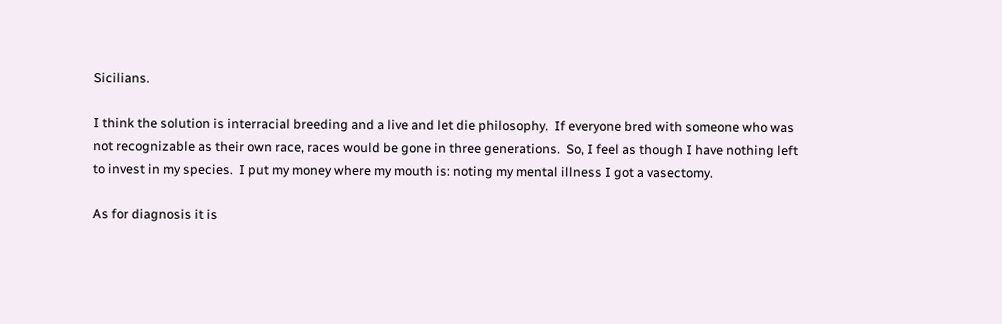Sicilians.

I think the solution is interracial breeding and a live and let die philosophy.  If everyone bred with someone who was not recognizable as their own race, races would be gone in three generations.  So, I feel as though I have nothing left to invest in my species.  I put my money where my mouth is: noting my mental illness I got a vasectomy.

As for diagnosis it is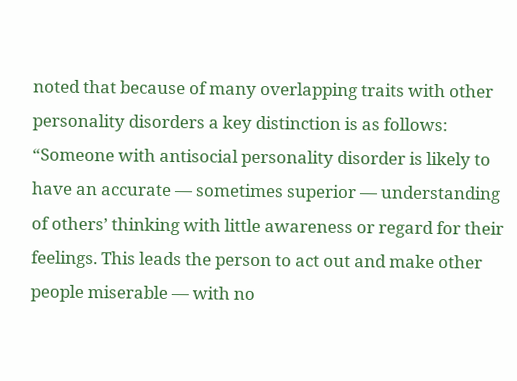noted that because of many overlapping traits with other personality disorders a key distinction is as follows: “Someone with antisocial personality disorder is likely to have an accurate — sometimes superior — understanding of others’ thinking with little awareness or regard for their feelings. This leads the person to act out and make other people miserable — with no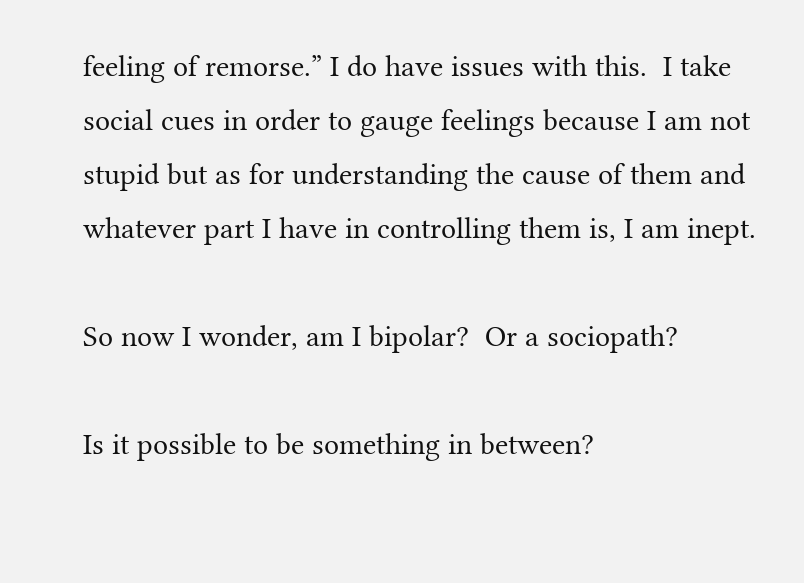feeling of remorse.” I do have issues with this.  I take social cues in order to gauge feelings because I am not stupid but as for understanding the cause of them and whatever part I have in controlling them is, I am inept.

So now I wonder, am I bipolar?  Or a sociopath?

Is it possible to be something in between?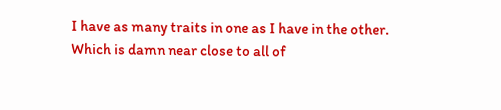I have as many traits in one as I have in the other.  Which is damn near close to all of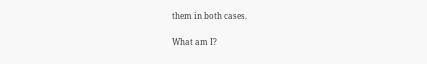them in both cases.

What am I?